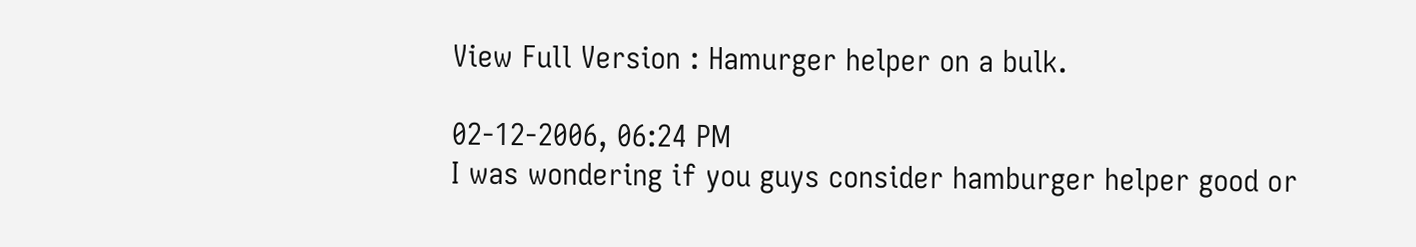View Full Version : Hamurger helper on a bulk.

02-12-2006, 06:24 PM
I was wondering if you guys consider hamburger helper good or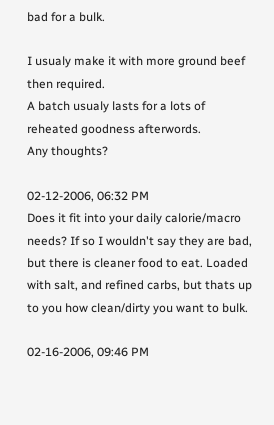bad for a bulk.

I usualy make it with more ground beef then required.
A batch usualy lasts for a lots of reheated goodness afterwords.
Any thoughts?

02-12-2006, 06:32 PM
Does it fit into your daily calorie/macro needs? If so I wouldn't say they are bad, but there is cleaner food to eat. Loaded with salt, and refined carbs, but thats up to you how clean/dirty you want to bulk.

02-16-2006, 09:46 PM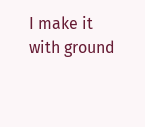I make it with ground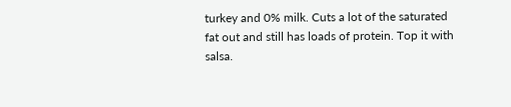turkey and 0% milk. Cuts a lot of the saturated fat out and still has loads of protein. Top it with salsa.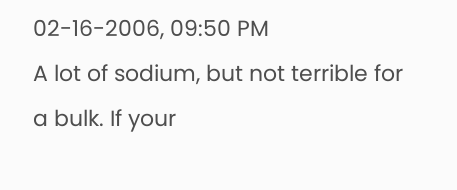02-16-2006, 09:50 PM
A lot of sodium, but not terrible for a bulk. If your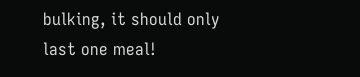bulking, it should only last one meal!